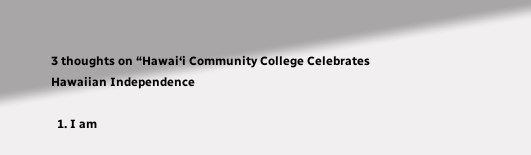3 thoughts on “Hawai‘i Community College Celebrates Hawaiian Independence

  1. I am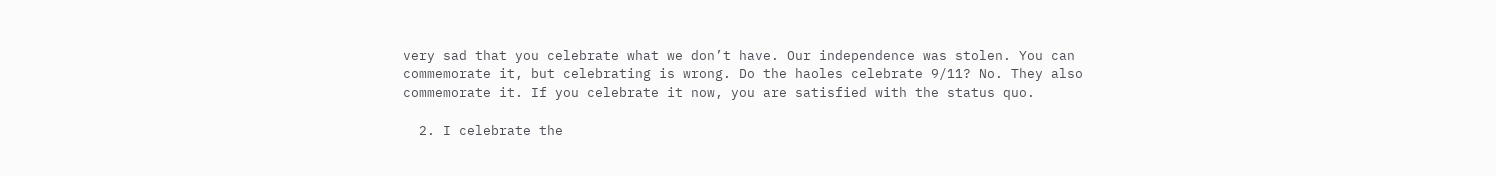very sad that you celebrate what we don’t have. Our independence was stolen. You can commemorate it, but celebrating is wrong. Do the haoles celebrate 9/11? No. They also commemorate it. If you celebrate it now, you are satisfied with the status quo.

  2. I celebrate the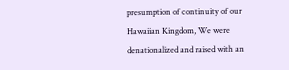presumption of continuity of our Hawaiian Kingdom, We were denationalized and raised with an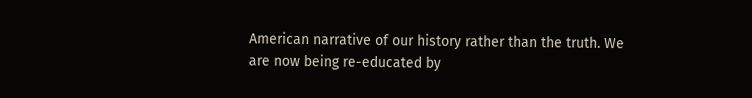American narrative of our history rather than the truth. We are now being re-educated by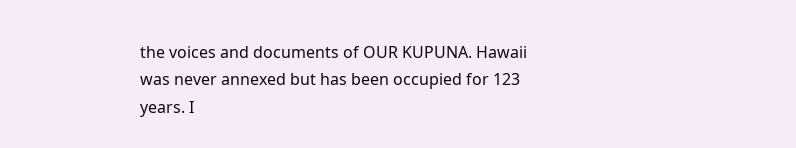the voices and documents of OUR KUPUNA. Hawaii was never annexed but has been occupied for 123 years. I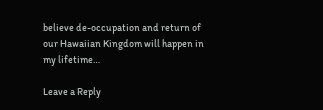believe de-occupation and return of our Hawaiian Kingdom will happen in my lifetime…

Leave a Reply